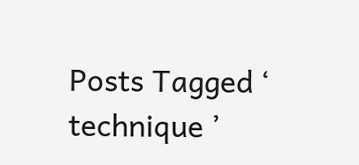Posts Tagged ‘ technique ’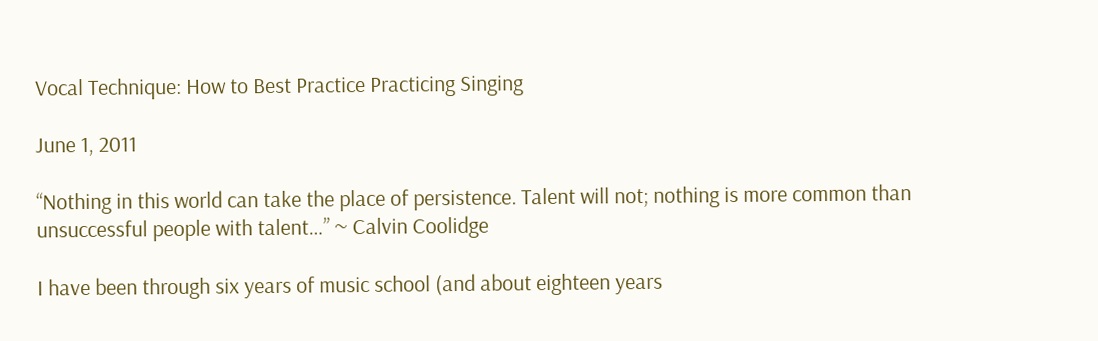Vocal Technique: How to Best Practice Practicing Singing

June 1, 2011

“Nothing in this world can take the place of persistence. Talent will not; nothing is more common than unsuccessful people with talent…” ~ Calvin Coolidge

I have been through six years of music school (and about eighteen years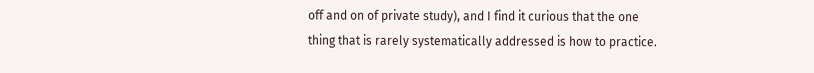off and on of private study), and I find it curious that the one thing that is rarely systematically addressed is how to practice.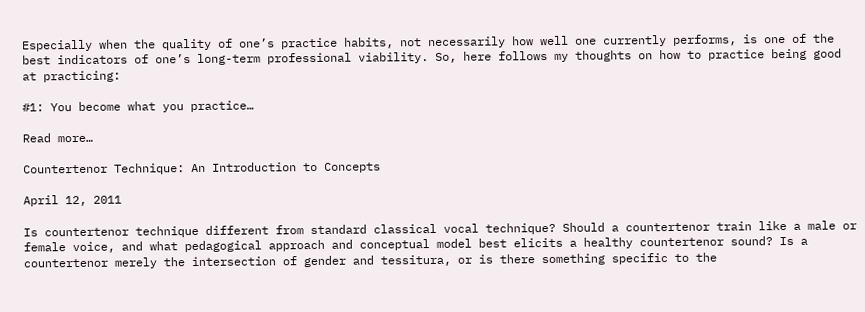Especially when the quality of one’s practice habits, not necessarily how well one currently performs, is one of the best indicators of one’s long-term professional viability. So, here follows my thoughts on how to practice being good at practicing:

#1: You become what you practice…

Read more…

Countertenor Technique: An Introduction to Concepts

April 12, 2011

Is countertenor technique different from standard classical vocal technique? Should a countertenor train like a male or female voice, and what pedagogical approach and conceptual model best elicits a healthy countertenor sound? Is a countertenor merely the intersection of gender and tessitura, or is there something specific to the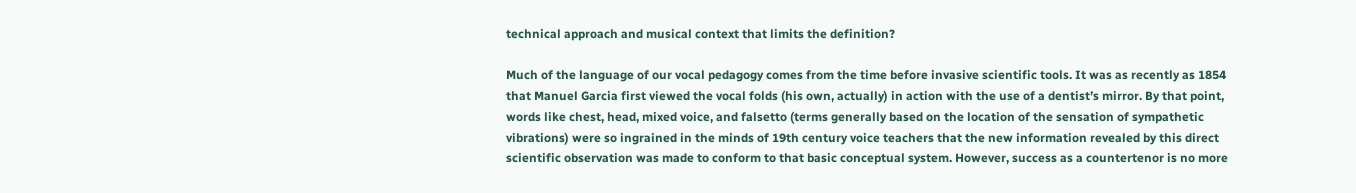technical approach and musical context that limits the definition?

Much of the language of our vocal pedagogy comes from the time before invasive scientific tools. It was as recently as 1854 that Manuel Garcia first viewed the vocal folds (his own, actually) in action with the use of a dentist’s mirror. By that point, words like chest, head, mixed voice, and falsetto (terms generally based on the location of the sensation of sympathetic vibrations) were so ingrained in the minds of 19th century voice teachers that the new information revealed by this direct scientific observation was made to conform to that basic conceptual system. However, success as a countertenor is no more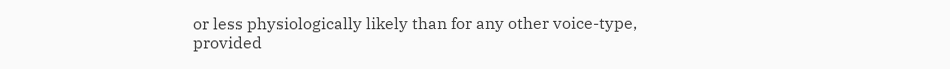or less physiologically likely than for any other voice-type, provided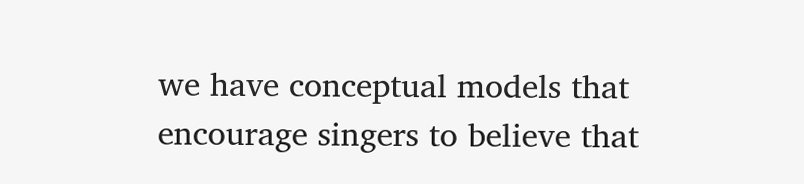we have conceptual models that encourage singers to believe that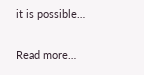it is possible…

Read more…